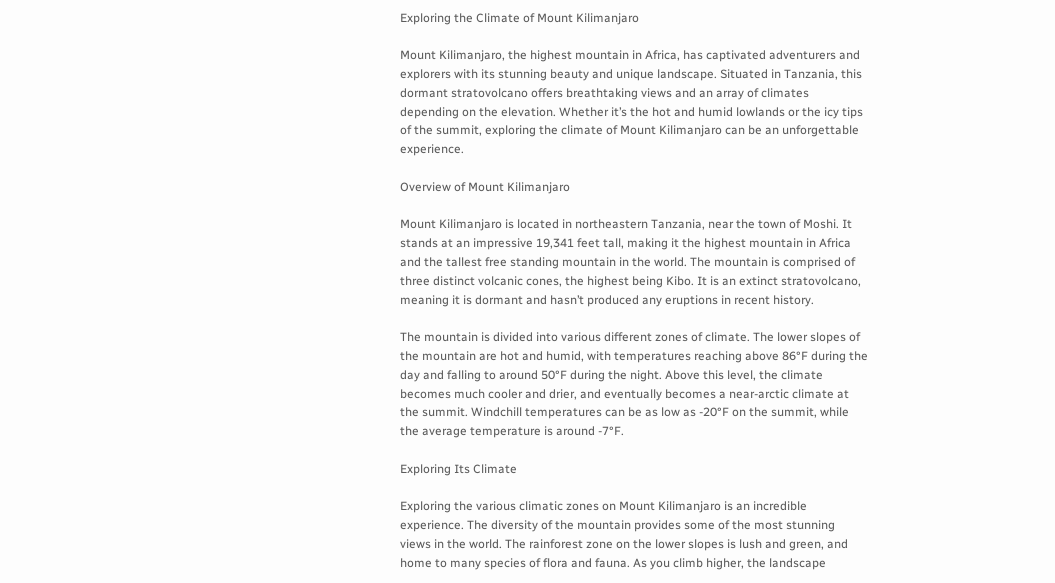Exploring the Climate of Mount Kilimanjaro

Mount Kilimanjaro, the highest mountain in Africa, has captivated adventurers and explorers with its stunning beauty and unique landscape. Situated in Tanzania, this dormant stratovolcano offers breathtaking views and an array of climates depending on the elevation. Whether it’s the hot and humid lowlands or the icy tips of the summit, exploring the climate of Mount Kilimanjaro can be an unforgettable experience.

Overview of Mount Kilimanjaro

Mount Kilimanjaro is located in northeastern Tanzania, near the town of Moshi. It stands at an impressive 19,341 feet tall, making it the highest mountain in Africa and the tallest free standing mountain in the world. The mountain is comprised of three distinct volcanic cones, the highest being Kibo. It is an extinct stratovolcano, meaning it is dormant and hasn’t produced any eruptions in recent history.

The mountain is divided into various different zones of climate. The lower slopes of the mountain are hot and humid, with temperatures reaching above 86°F during the day and falling to around 50°F during the night. Above this level, the climate becomes much cooler and drier, and eventually becomes a near-arctic climate at the summit. Windchill temperatures can be as low as -20°F on the summit, while the average temperature is around -7°F.

Exploring Its Climate

Exploring the various climatic zones on Mount Kilimanjaro is an incredible experience. The diversity of the mountain provides some of the most stunning views in the world. The rainforest zone on the lower slopes is lush and green, and home to many species of flora and fauna. As you climb higher, the landscape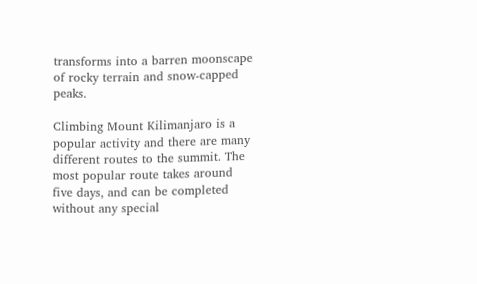transforms into a barren moonscape of rocky terrain and snow-capped peaks.

Climbing Mount Kilimanjaro is a popular activity and there are many different routes to the summit. The most popular route takes around five days, and can be completed without any special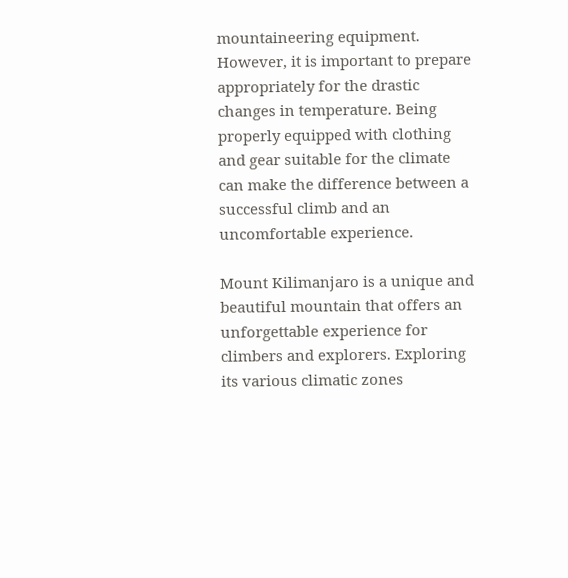mountaineering equipment. However, it is important to prepare appropriately for the drastic changes in temperature. Being properly equipped with clothing and gear suitable for the climate can make the difference between a successful climb and an uncomfortable experience.

Mount Kilimanjaro is a unique and beautiful mountain that offers an unforgettable experience for climbers and explorers. Exploring its various climatic zones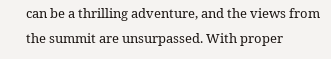can be a thrilling adventure, and the views from the summit are unsurpassed. With proper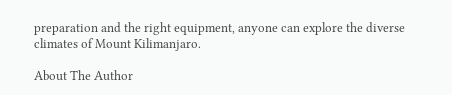preparation and the right equipment, anyone can explore the diverse climates of Mount Kilimanjaro.

About The Author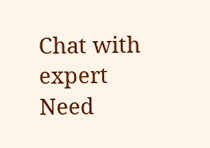Chat with expert
Need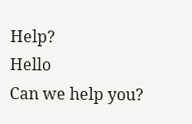Help?
Hello
Can we help you?